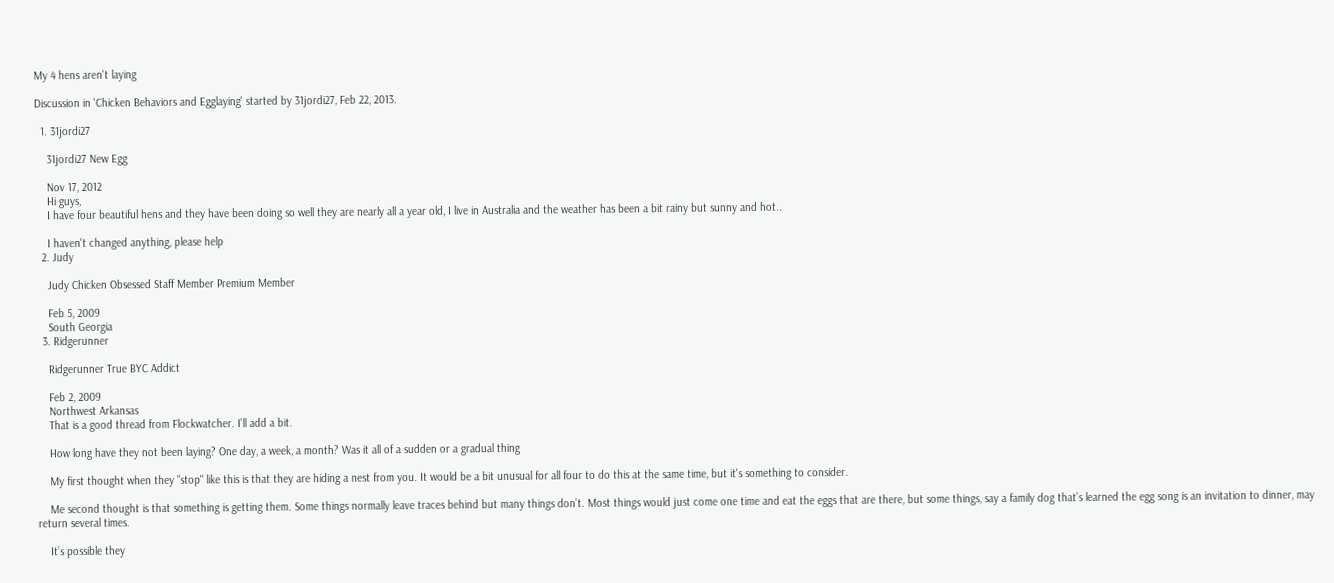My 4 hens aren't laying

Discussion in 'Chicken Behaviors and Egglaying' started by 31jordi27, Feb 22, 2013.

  1. 31jordi27

    31jordi27 New Egg

    Nov 17, 2012
    Hi guys,
    I have four beautiful hens and they have been doing so well they are nearly all a year old, I live in Australia and the weather has been a bit rainy but sunny and hot..

    I haven't changed anything, please help
  2. Judy

    Judy Chicken Obsessed Staff Member Premium Member

    Feb 5, 2009
    South Georgia
  3. Ridgerunner

    Ridgerunner True BYC Addict

    Feb 2, 2009
    Northwest Arkansas
    That is a good thread from Flockwatcher. I'll add a bit.

    How long have they not been laying? One day, a week, a month? Was it all of a sudden or a gradual thing

    My first thought when they "stop" like this is that they are hiding a nest from you. It would be a bit unusual for all four to do this at the same time, but it's something to consider.

    Me second thought is that something is getting them. Some things normally leave traces behind but many things don’t. Most things would just come one time and eat the eggs that are there, but some things, say a family dog that’s learned the egg song is an invitation to dinner, may return several times.

    It’s possible they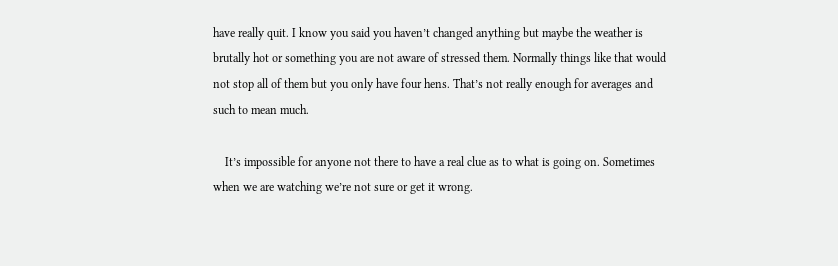have really quit. I know you said you haven’t changed anything but maybe the weather is brutally hot or something you are not aware of stressed them. Normally things like that would not stop all of them but you only have four hens. That’s not really enough for averages and such to mean much.

    It’s impossible for anyone not there to have a real clue as to what is going on. Sometimes when we are watching we’re not sure or get it wrong.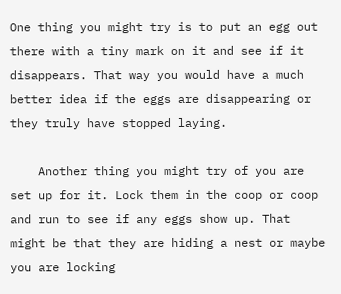One thing you might try is to put an egg out there with a tiny mark on it and see if it disappears. That way you would have a much better idea if the eggs are disappearing or they truly have stopped laying.

    Another thing you might try of you are set up for it. Lock them in the coop or coop and run to see if any eggs show up. That might be that they are hiding a nest or maybe you are locking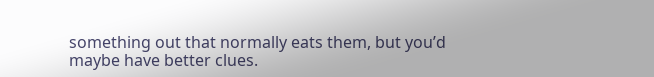something out that normally eats them, but you’d maybe have better clues.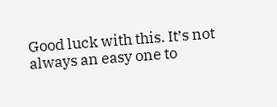Good luck with this. It’s not always an easy one to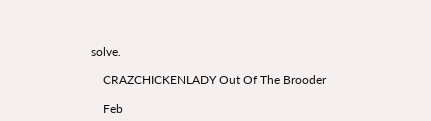solve.

    CRAZCHICKENLADY Out Of The Brooder

    Feb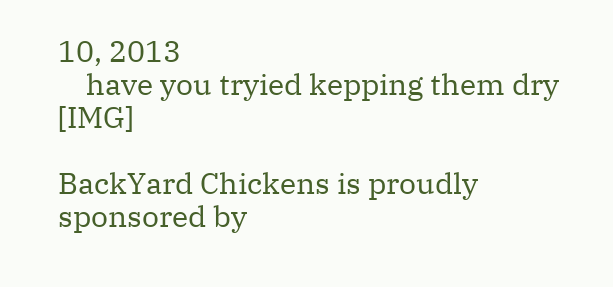10, 2013
    have you tryied kepping them dry [IMG]

BackYard Chickens is proudly sponsored by